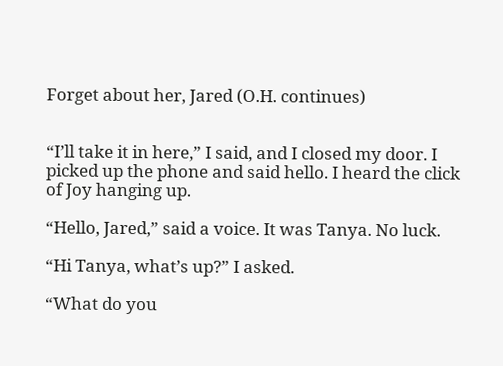Forget about her, Jared (O.H. continues)


“I’ll take it in here,” I said, and I closed my door. I picked up the phone and said hello. I heard the click of Joy hanging up.

“Hello, Jared,” said a voice. It was Tanya. No luck.

“Hi Tanya, what’s up?” I asked.

“What do you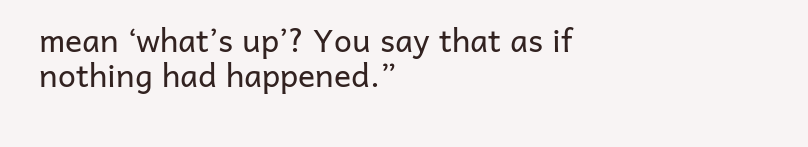mean ‘what’s up’? You say that as if nothing had happened.”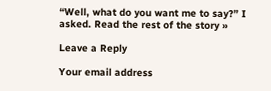“Well, what do you want me to say?” I asked. Read the rest of the story »

Leave a Reply

Your email address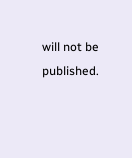will not be published.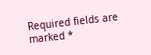Required fields are marked *